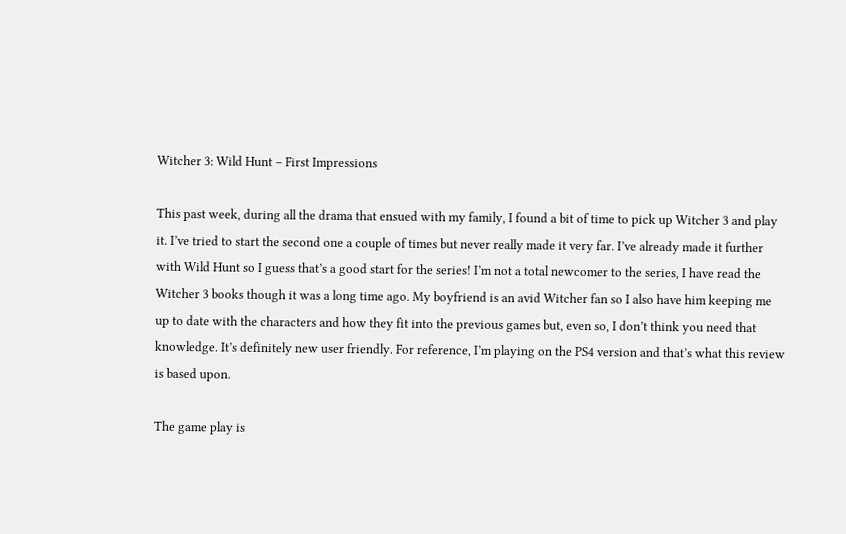Witcher 3: Wild Hunt – First Impressions

This past week, during all the drama that ensued with my family, I found a bit of time to pick up Witcher 3 and play it. I’ve tried to start the second one a couple of times but never really made it very far. I’ve already made it further with Wild Hunt so I guess that’s a good start for the series! I’m not a total newcomer to the series, I have read the Witcher 3 books though it was a long time ago. My boyfriend is an avid Witcher fan so I also have him keeping me up to date with the characters and how they fit into the previous games but, even so, I don’t think you need that knowledge. It’s definitely new user friendly. For reference, I’m playing on the PS4 version and that’s what this review is based upon.

The game play is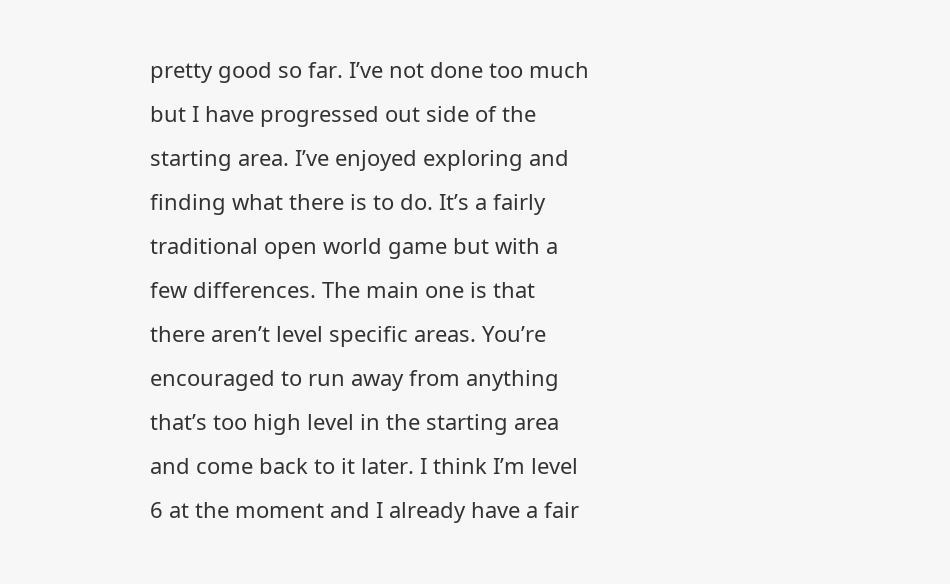pretty good so far. I’ve not done too much but I have progressed out side of the starting area. I’ve enjoyed exploring and finding what there is to do. It’s a fairly traditional open world game but with a few differences. The main one is that there aren’t level specific areas. You’re encouraged to run away from anything that’s too high level in the starting area and come back to it later. I think I’m level 6 at the moment and I already have a fair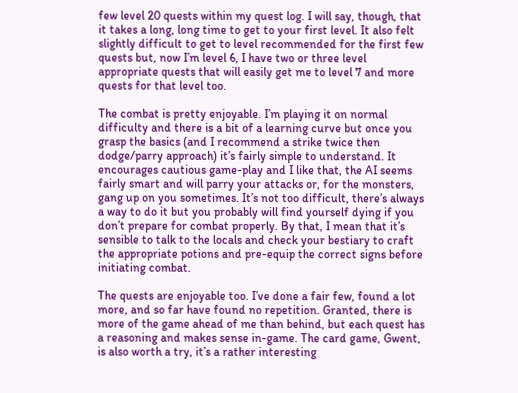few level 20 quests within my quest log. I will say, though, that it takes a long, long time to get to your first level. It also felt slightly difficult to get to level recommended for the first few quests but, now I’m level 6, I have two or three level appropriate quests that will easily get me to level 7 and more quests for that level too.

The combat is pretty enjoyable. I’m playing it on normal difficulty and there is a bit of a learning curve but once you grasp the basics (and I recommend a strike twice then dodge/parry approach) it’s fairly simple to understand. It encourages cautious game-play and I like that, the AI seems fairly smart and will parry your attacks or, for the monsters, gang up on you sometimes. It’s not too difficult, there’s always a way to do it but you probably will find yourself dying if you don’t prepare for combat properly. By that, I mean that it’s sensible to talk to the locals and check your bestiary to craft the appropriate potions and pre-equip the correct signs before initiating combat.

The quests are enjoyable too. I’ve done a fair few, found a lot more, and so far have found no repetition. Granted, there is more of the game ahead of me than behind, but each quest has a reasoning and makes sense in-game. The card game, Gwent, is also worth a try, it’s a rather interesting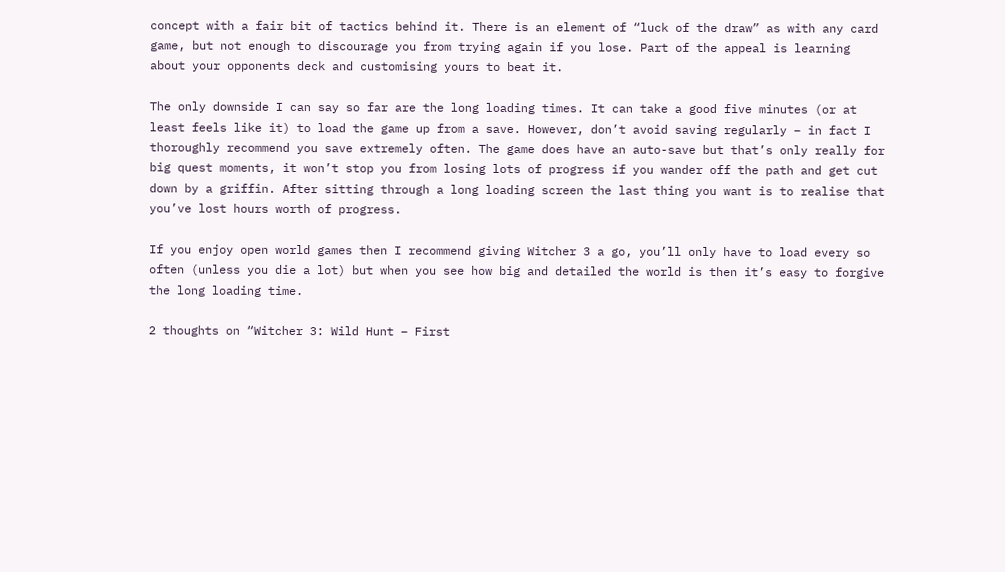concept with a fair bit of tactics behind it. There is an element of “luck of the draw” as with any card game, but not enough to discourage you from trying again if you lose. Part of the appeal is learning about your opponents deck and customising yours to beat it.

The only downside I can say so far are the long loading times. It can take a good five minutes (or at least feels like it) to load the game up from a save. However, don’t avoid saving regularly – in fact I thoroughly recommend you save extremely often. The game does have an auto-save but that’s only really for big quest moments, it won’t stop you from losing lots of progress if you wander off the path and get cut down by a griffin. After sitting through a long loading screen the last thing you want is to realise that you’ve lost hours worth of progress.

If you enjoy open world games then I recommend giving Witcher 3 a go, you’ll only have to load every so often (unless you die a lot) but when you see how big and detailed the world is then it’s easy to forgive the long loading time.

2 thoughts on “Witcher 3: Wild Hunt – First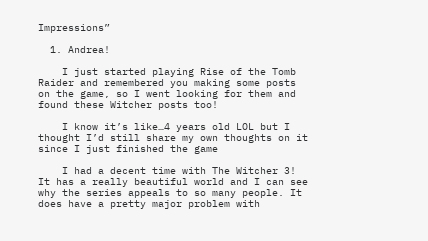Impressions”

  1. Andrea!

    I just started playing Rise of the Tomb Raider and remembered you making some posts on the game, so I went looking for them and found these Witcher posts too!

    I know it’s like…4 years old LOL but I thought I’d still share my own thoughts on it since I just finished the game

    I had a decent time with The Witcher 3! It has a really beautiful world and I can see why the series appeals to so many people. It does have a pretty major problem with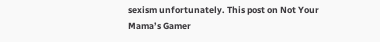sexism unfortunately. This post on Not Your Mama’s Gamer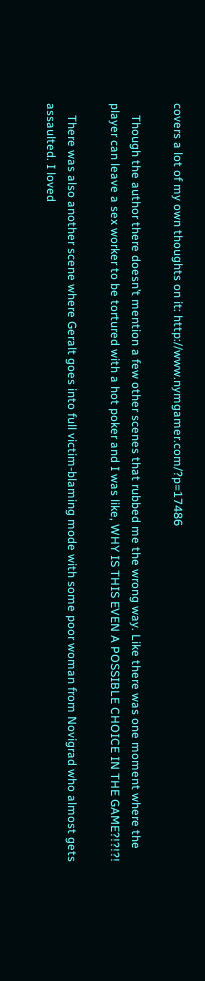covers a lot of my own thoughts on it: http://www.nymgamer.com/?p=17486

    Though the author there doesn’t mention a few other scenes that rubbed me the wrong way. Like there was one moment where the player can leave a sex worker to be tortured with a hot poker and I was like, WHY IS THIS EVEN A POSSIBLE CHOICE IN THE GAME?!?!?!

    There was also another scene where Geralt goes into full victim-blaming mode with some poor woman from Novigrad who almost gets assaulted. I loved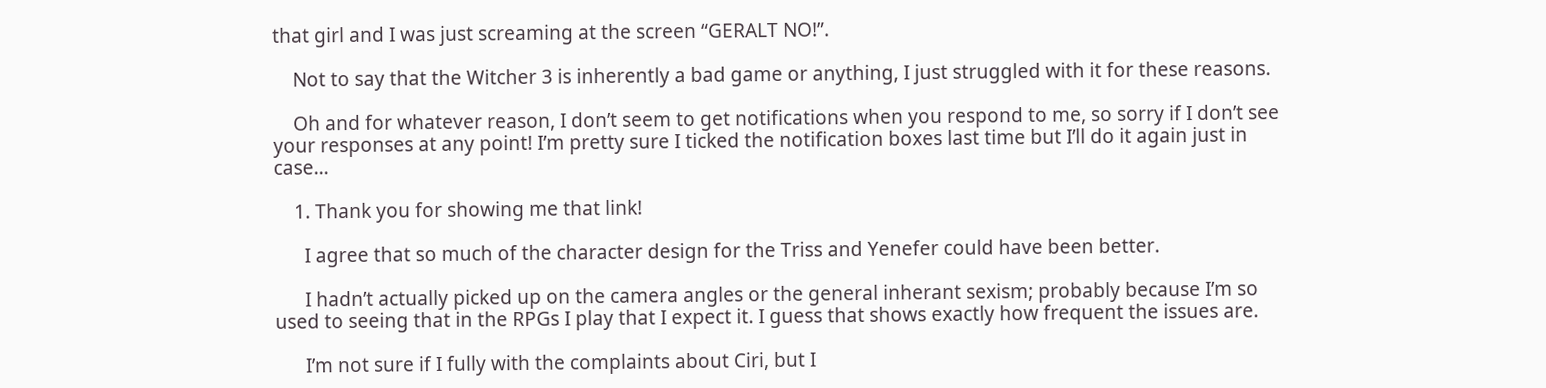that girl and I was just screaming at the screen “GERALT NO!”.

    Not to say that the Witcher 3 is inherently a bad game or anything, I just struggled with it for these reasons.

    Oh and for whatever reason, I don’t seem to get notifications when you respond to me, so sorry if I don’t see your responses at any point! I’m pretty sure I ticked the notification boxes last time but I’ll do it again just in case…

    1. Thank you for showing me that link!

      I agree that so much of the character design for the Triss and Yenefer could have been better.

      I hadn’t actually picked up on the camera angles or the general inherant sexism; probably because I’m so used to seeing that in the RPGs I play that I expect it. I guess that shows exactly how frequent the issues are.

      I’m not sure if I fully with the complaints about Ciri, but I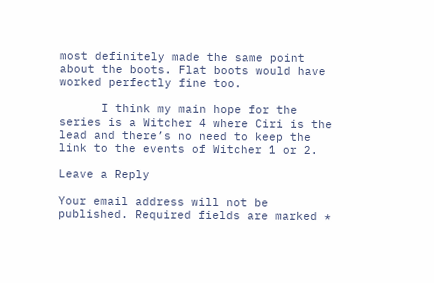most definitely made the same point about the boots. Flat boots would have worked perfectly fine too.

      I think my main hope for the series is a Witcher 4 where Ciri is the lead and there’s no need to keep the link to the events of Witcher 1 or 2.

Leave a Reply

Your email address will not be published. Required fields are marked *